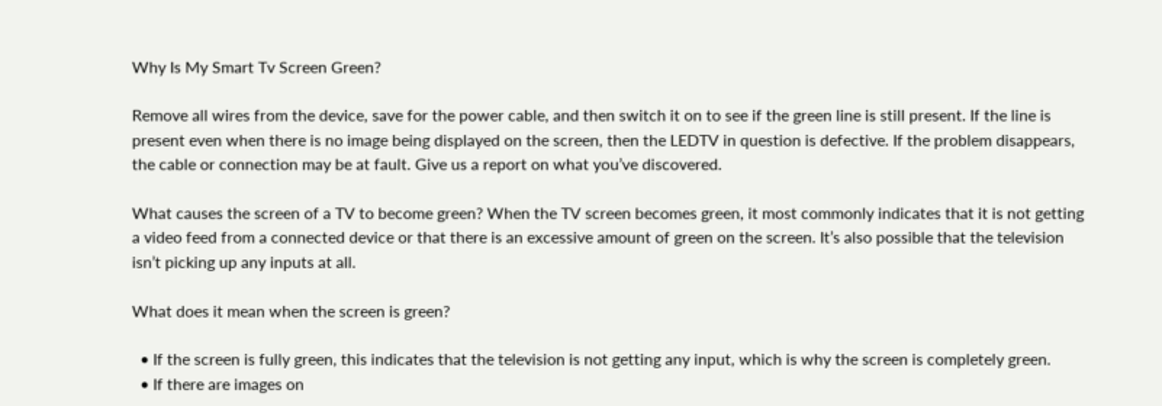Why Is My Smart Tv Screen Green?

Remove all wires from the device, save for the power cable, and then switch it on to see if the green line is still present. If the line is present even when there is no image being displayed on the screen, then the LEDTV in question is defective. If the problem disappears, the cable or connection may be at fault. Give us a report on what you’ve discovered.

What causes the screen of a TV to become green? When the TV screen becomes green, it most commonly indicates that it is not getting a video feed from a connected device or that there is an excessive amount of green on the screen. It’s also possible that the television isn’t picking up any inputs at all.

What does it mean when the screen is green?

  • If the screen is fully green, this indicates that the television is not getting any input, which is why the screen is completely green.
  • If there are images on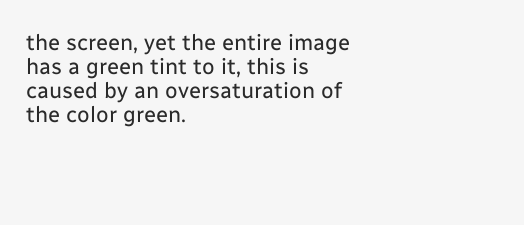the screen, yet the entire image has a green tint to it, this is caused by an oversaturation of the color green.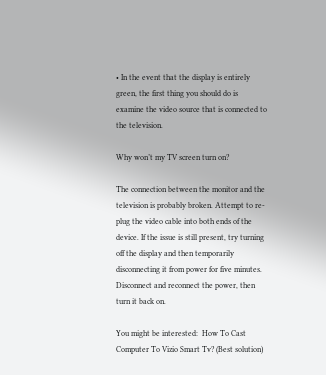• In the event that the display is entirely green, the first thing you should do is examine the video source that is connected to the television.

Why won’t my TV screen turn on?

The connection between the monitor and the television is probably broken. Attempt to re-plug the video cable into both ends of the device. If the issue is still present, try turning off the display and then temporarily disconnecting it from power for five minutes. Disconnect and reconnect the power, then turn it back on.

You might be interested:  How To Cast Computer To Vizio Smart Tv? (Best solution)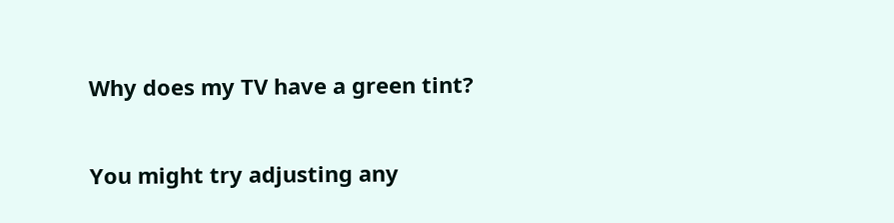Why does my TV have a green tint?

You might try adjusting any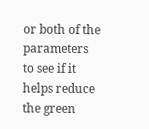or both of the parameters to see if it helps reduce the green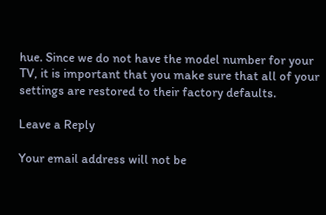hue. Since we do not have the model number for your TV, it is important that you make sure that all of your settings are restored to their factory defaults.

Leave a Reply

Your email address will not be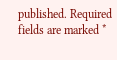published. Required fields are marked *